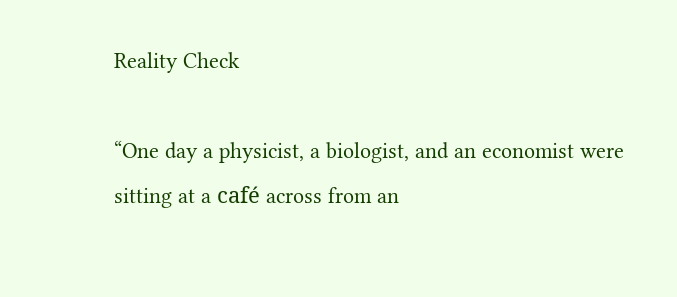Reality Check

“One day a physicist, a biologist, and an economist were sitting at a café across from an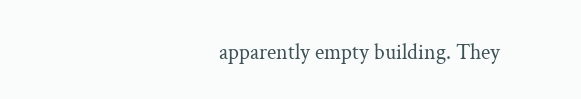apparently empty building. They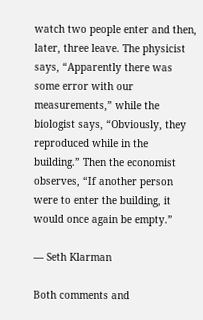watch two people enter and then, later, three leave. The physicist says, “Apparently there was some error with our measurements,” while the biologist says, “Obviously, they reproduced while in the building.” Then the economist observes, “If another person were to enter the building, it would once again be empty.”

— Seth Klarman

Both comments and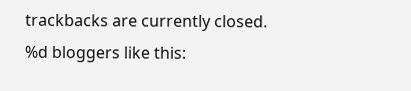trackbacks are currently closed.
%d bloggers like this: